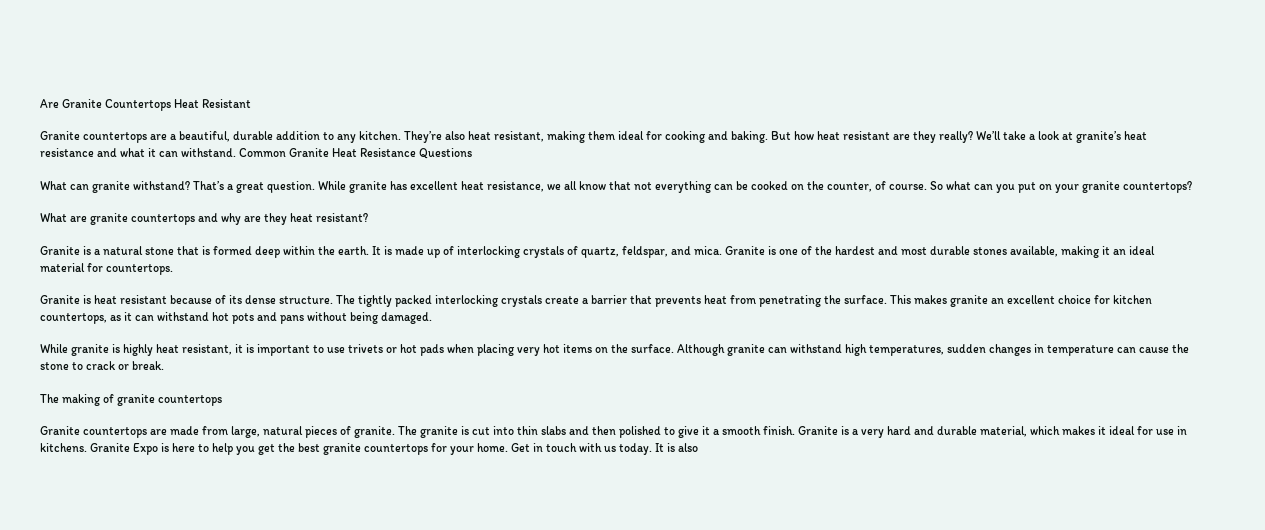Are Granite Countertops Heat Resistant

Granite countertops are a beautiful, durable addition to any kitchen. They’re also heat resistant, making them ideal for cooking and baking. But how heat resistant are they really? We’ll take a look at granite’s heat resistance and what it can withstand. Common Granite Heat Resistance Questions

What can granite withstand? That’s a great question. While granite has excellent heat resistance, we all know that not everything can be cooked on the counter, of course. So what can you put on your granite countertops?

What are granite countertops and why are they heat resistant?

Granite is a natural stone that is formed deep within the earth. It is made up of interlocking crystals of quartz, feldspar, and mica. Granite is one of the hardest and most durable stones available, making it an ideal material for countertops.

Granite is heat resistant because of its dense structure. The tightly packed interlocking crystals create a barrier that prevents heat from penetrating the surface. This makes granite an excellent choice for kitchen countertops, as it can withstand hot pots and pans without being damaged.

While granite is highly heat resistant, it is important to use trivets or hot pads when placing very hot items on the surface. Although granite can withstand high temperatures, sudden changes in temperature can cause the stone to crack or break.

The making of granite countertops

Granite countertops are made from large, natural pieces of granite. The granite is cut into thin slabs and then polished to give it a smooth finish. Granite is a very hard and durable material, which makes it ideal for use in kitchens. Granite Expo is here to help you get the best granite countertops for your home. Get in touch with us today. It is also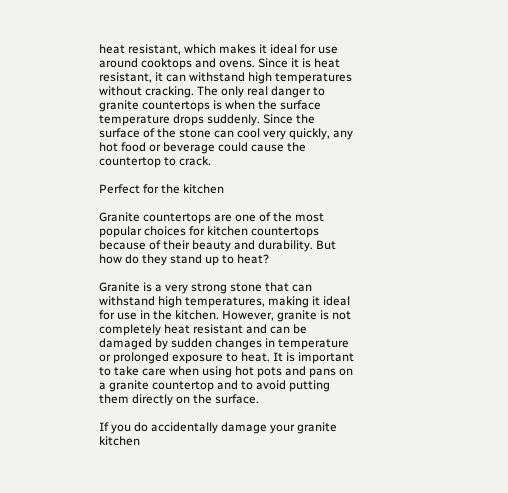heat resistant, which makes it ideal for use around cooktops and ovens. Since it is heat resistant, it can withstand high temperatures without cracking. The only real danger to granite countertops is when the surface temperature drops suddenly. Since the surface of the stone can cool very quickly, any hot food or beverage could cause the countertop to crack.

Perfect for the kitchen

Granite countertops are one of the most popular choices for kitchen countertops because of their beauty and durability. But how do they stand up to heat?

Granite is a very strong stone that can withstand high temperatures, making it ideal for use in the kitchen. However, granite is not completely heat resistant and can be damaged by sudden changes in temperature or prolonged exposure to heat. It is important to take care when using hot pots and pans on a granite countertop and to avoid putting them directly on the surface.

If you do accidentally damage your granite kitchen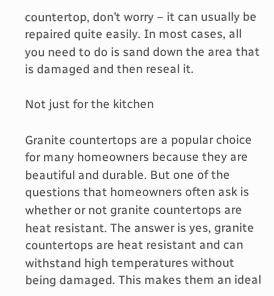countertop, don’t worry – it can usually be repaired quite easily. In most cases, all you need to do is sand down the area that is damaged and then reseal it.

Not just for the kitchen

Granite countertops are a popular choice for many homeowners because they are beautiful and durable. But one of the questions that homeowners often ask is whether or not granite countertops are heat resistant. The answer is yes, granite countertops are heat resistant and can withstand high temperatures without being damaged. This makes them an ideal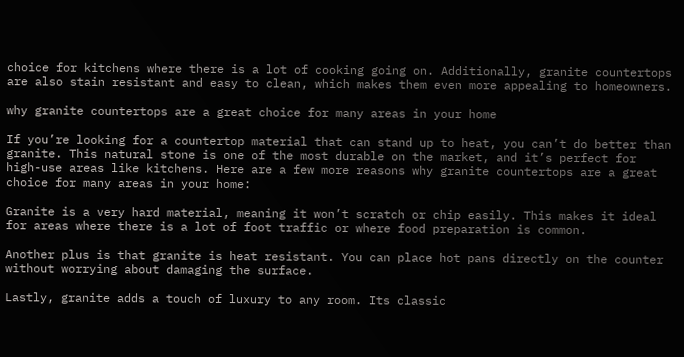choice for kitchens where there is a lot of cooking going on. Additionally, granite countertops are also stain resistant and easy to clean, which makes them even more appealing to homeowners.

why granite countertops are a great choice for many areas in your home

If you’re looking for a countertop material that can stand up to heat, you can’t do better than granite. This natural stone is one of the most durable on the market, and it’s perfect for high-use areas like kitchens. Here are a few more reasons why granite countertops are a great choice for many areas in your home:

Granite is a very hard material, meaning it won’t scratch or chip easily. This makes it ideal for areas where there is a lot of foot traffic or where food preparation is common.

Another plus is that granite is heat resistant. You can place hot pans directly on the counter without worrying about damaging the surface.

Lastly, granite adds a touch of luxury to any room. Its classic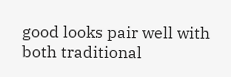good looks pair well with both traditional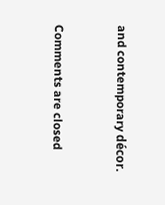and contemporary décor.


Comments are closed